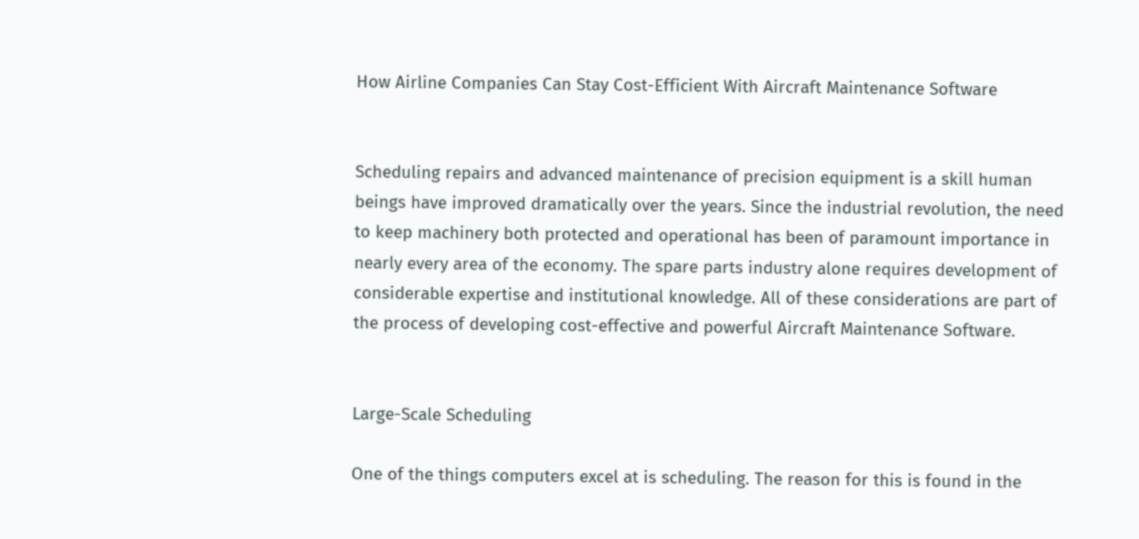How Airline Companies Can Stay Cost-Efficient With Aircraft Maintenance Software


Scheduling repairs and advanced maintenance of precision equipment is a skill human beings have improved dramatically over the years. Since the industrial revolution, the need to keep machinery both protected and operational has been of paramount importance in nearly every area of the economy. The spare parts industry alone requires development of considerable expertise and institutional knowledge. All of these considerations are part of the process of developing cost-effective and powerful Aircraft Maintenance Software.


Large-Scale Scheduling

One of the things computers excel at is scheduling. The reason for this is found in the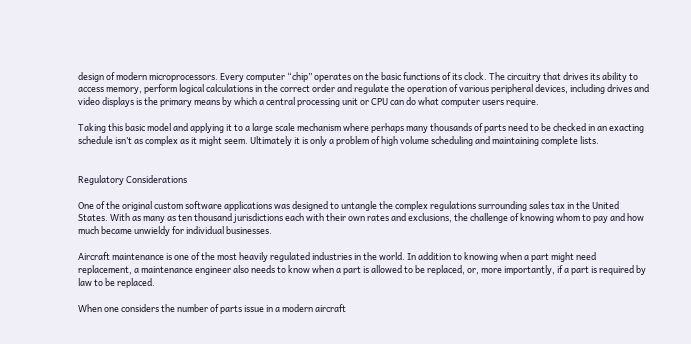design of modern microprocessors. Every computer “chip” operates on the basic functions of its clock. The circuitry that drives its ability to access memory, perform logical calculations in the correct order and regulate the operation of various peripheral devices, including drives and video displays is the primary means by which a central processing unit or CPU can do what computer users require.

Taking this basic model and applying it to a large scale mechanism where perhaps many thousands of parts need to be checked in an exacting schedule isn’t as complex as it might seem. Ultimately it is only a problem of high volume scheduling and maintaining complete lists.


Regulatory Considerations

One of the original custom software applications was designed to untangle the complex regulations surrounding sales tax in the United States. With as many as ten thousand jurisdictions each with their own rates and exclusions, the challenge of knowing whom to pay and how much became unwieldy for individual businesses.

Aircraft maintenance is one of the most heavily regulated industries in the world. In addition to knowing when a part might need replacement, a maintenance engineer also needs to know when a part is allowed to be replaced, or, more importantly, if a part is required by law to be replaced.

When one considers the number of parts issue in a modern aircraft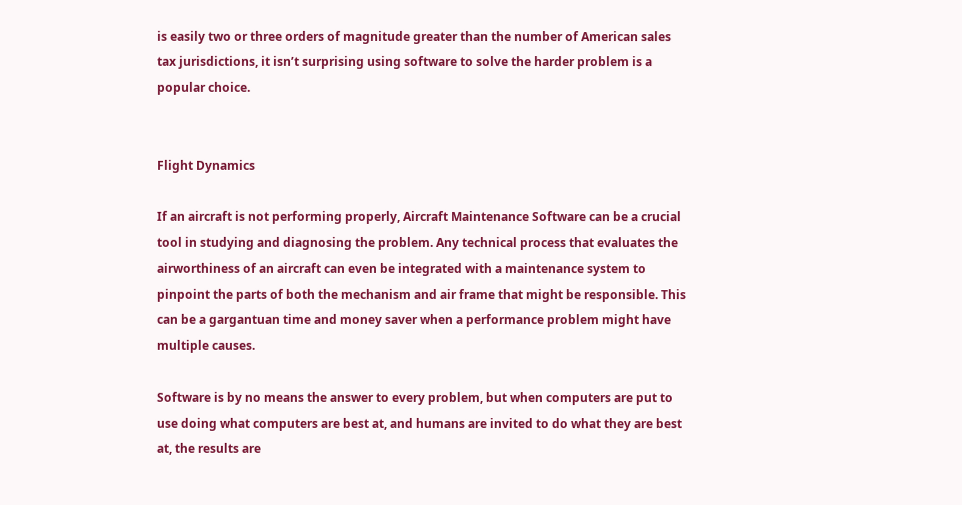is easily two or three orders of magnitude greater than the number of American sales tax jurisdictions, it isn’t surprising using software to solve the harder problem is a popular choice.


Flight Dynamics

If an aircraft is not performing properly, Aircraft Maintenance Software can be a crucial tool in studying and diagnosing the problem. Any technical process that evaluates the airworthiness of an aircraft can even be integrated with a maintenance system to pinpoint the parts of both the mechanism and air frame that might be responsible. This can be a gargantuan time and money saver when a performance problem might have multiple causes.

Software is by no means the answer to every problem, but when computers are put to use doing what computers are best at, and humans are invited to do what they are best at, the results are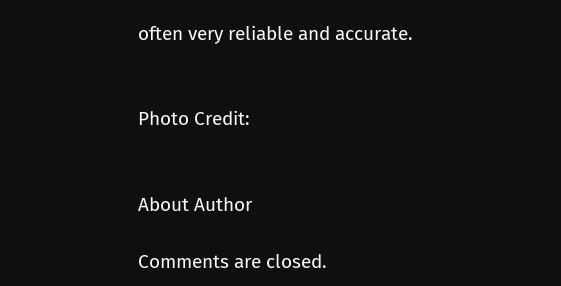often very reliable and accurate.


Photo Credit:


About Author

Comments are closed.